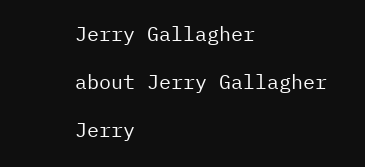Jerry Gallagher

about Jerry Gallagher

Jerry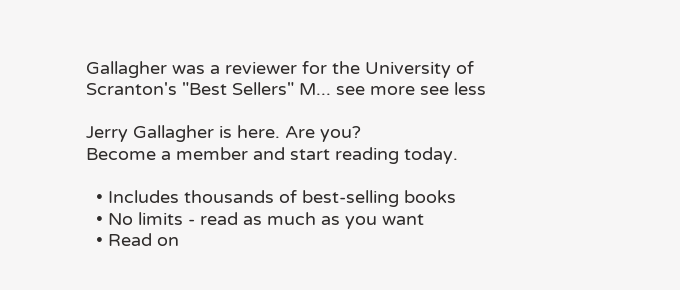Gallagher was a reviewer for the University of Scranton's "Best Sellers" M... see more see less

Jerry Gallagher is here. Are you?
Become a member and start reading today.

  • Includes thousands of best-selling books
  • No limits - read as much as you want
  • Read on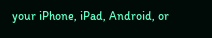your iPhone, iPad, Android, or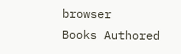browser
Books Authored